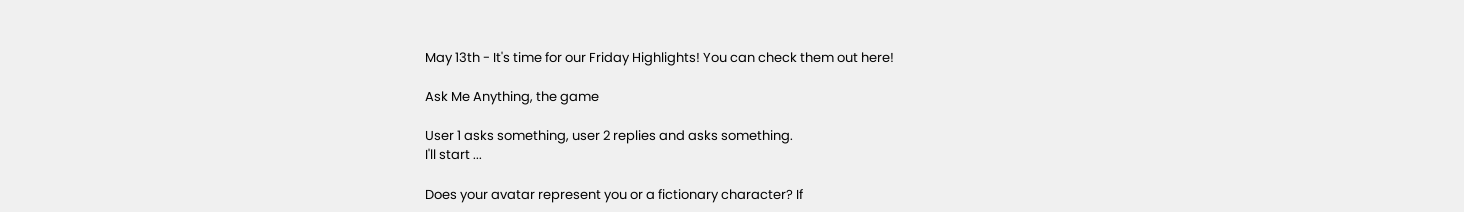May 13th - It's time for our Friday Highlights! You can check them out here!

Ask Me Anything, the game

User 1 asks something, user 2 replies and asks something.
I'll start ...

Does your avatar represent you or a fictionary character? If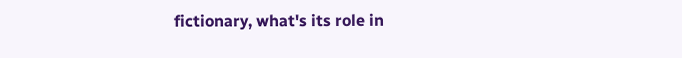fictionary, what's its role in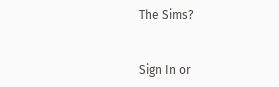The Sims?


Sign In or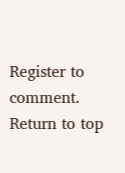Register to comment.
Return to top